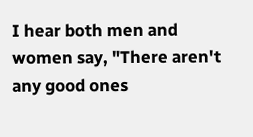I hear both men and women say, "There aren't any good ones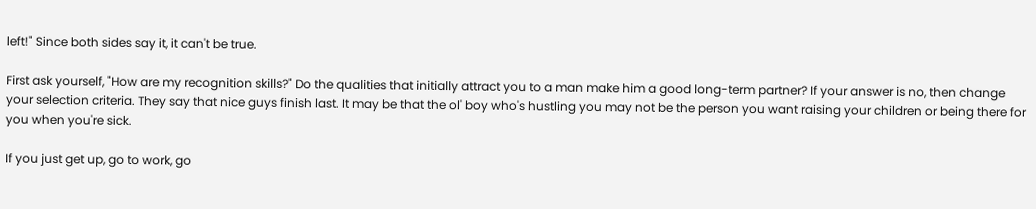left!" Since both sides say it, it can't be true.

First ask yourself, "How are my recognition skills?" Do the qualities that initially attract you to a man make him a good long-term partner? If your answer is no, then change your selection criteria. They say that nice guys finish last. It may be that the ol' boy who's hustling you may not be the person you want raising your children or being there for you when you're sick.

If you just get up, go to work, go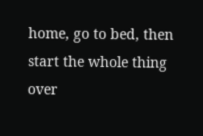home, go to bed, then start the whole thing over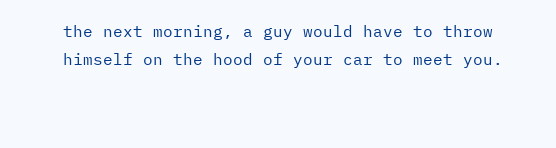the next morning, a guy would have to throw himself on the hood of your car to meet you.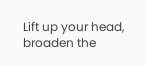Lift up your head, broaden the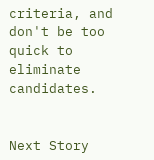criteria, and don't be too quick to eliminate candidates.


Next Story